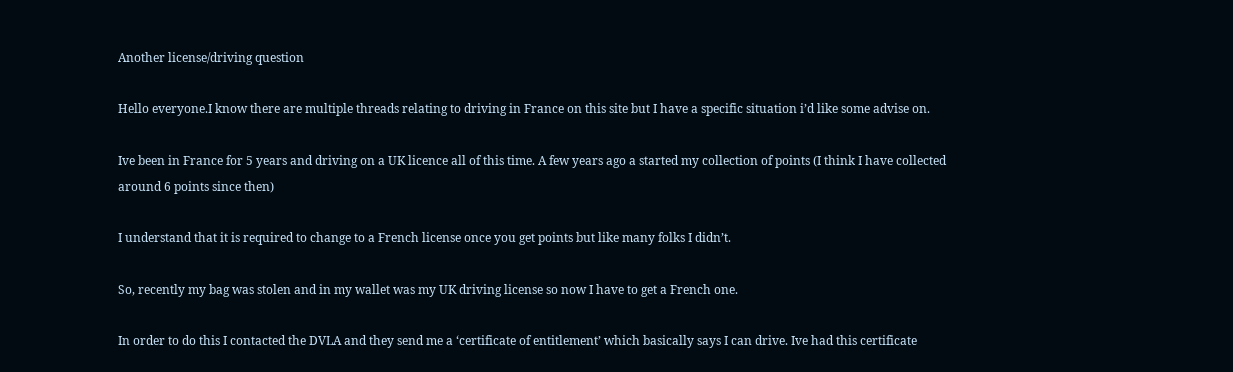Another license/driving question

Hello everyone.I know there are multiple threads relating to driving in France on this site but I have a specific situation i’d like some advise on.

Ive been in France for 5 years and driving on a UK licence all of this time. A few years ago a started my collection of points (I think I have collected around 6 points since then)

I understand that it is required to change to a French license once you get points but like many folks I didn’t.

So, recently my bag was stolen and in my wallet was my UK driving license so now I have to get a French one.

In order to do this I contacted the DVLA and they send me a ‘certificate of entitlement’ which basically says I can drive. Ive had this certificate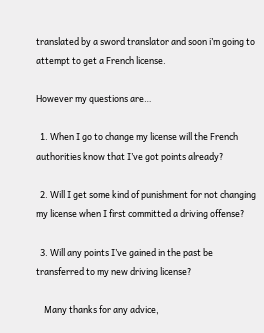translated by a sword translator and soon i’m going to attempt to get a French license.

However my questions are…

  1. When I go to change my license will the French authorities know that I’ve got points already?

  2. Will I get some kind of punishment for not changing my license when I first committed a driving offense?

  3. Will any points I’ve gained in the past be transferred to my new driving license?

    Many thanks for any advice,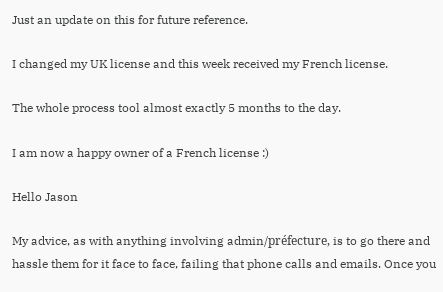Just an update on this for future reference.

I changed my UK license and this week received my French license.

The whole process tool almost exactly 5 months to the day.

I am now a happy owner of a French license :)

Hello Jason

My advice, as with anything involving admin/préfecture, is to go there and hassle them for it face to face, failing that phone calls and emails. Once you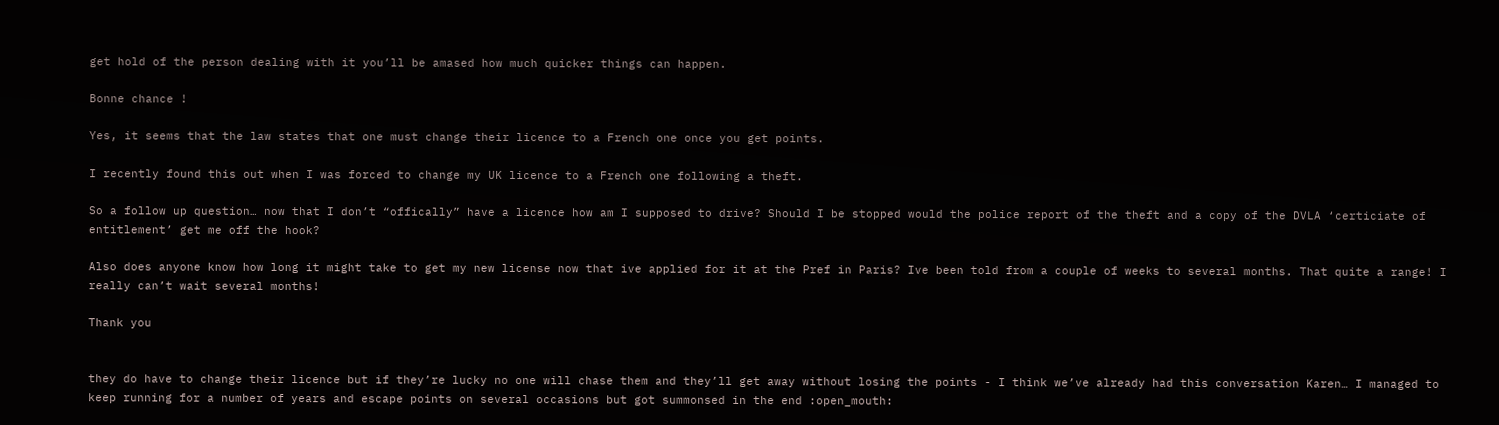get hold of the person dealing with it you’ll be amased how much quicker things can happen.

Bonne chance !

Yes, it seems that the law states that one must change their licence to a French one once you get points.

I recently found this out when I was forced to change my UK licence to a French one following a theft.

So a follow up question… now that I don’t “offically” have a licence how am I supposed to drive? Should I be stopped would the police report of the theft and a copy of the DVLA ‘certiciate of entitlement’ get me off the hook?

Also does anyone know how long it might take to get my new license now that ive applied for it at the Pref in Paris? Ive been told from a couple of weeks to several months. That quite a range! I really can’t wait several months!

Thank you


they do have to change their licence but if they’re lucky no one will chase them and they’ll get away without losing the points - I think we’ve already had this conversation Karen… I managed to keep running for a number of years and escape points on several occasions but got summonsed in the end :open_mouth: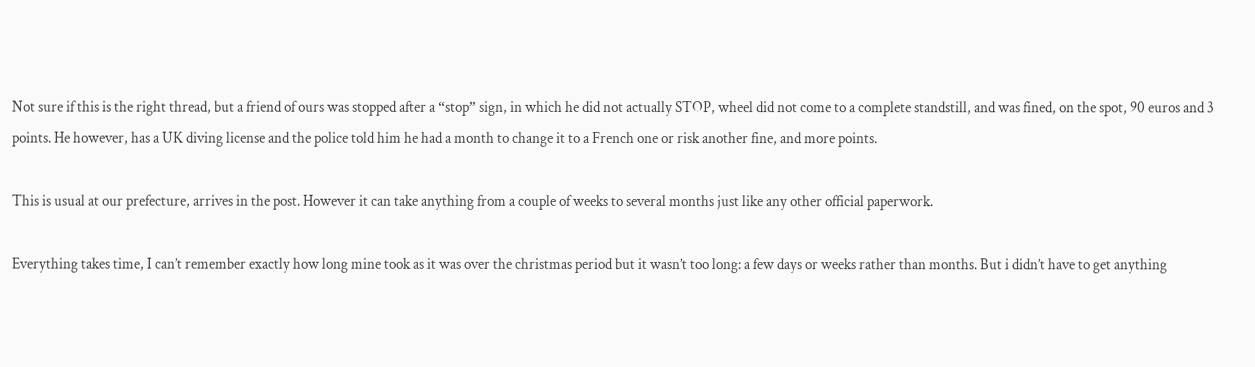Not sure if this is the right thread, but a friend of ours was stopped after a “stop” sign, in which he did not actually STOP, wheel did not come to a complete standstill, and was fined, on the spot, 90 euros and 3 points. He however, has a UK diving license and the police told him he had a month to change it to a French one or risk another fine, and more points.

This is usual at our prefecture, arrives in the post. However it can take anything from a couple of weeks to several months just like any other official paperwork.

Everything takes time, I can’t remember exactly how long mine took as it was over the christmas period but it wasn’t too long: a few days or weeks rather than months. But i didn’t have to get anything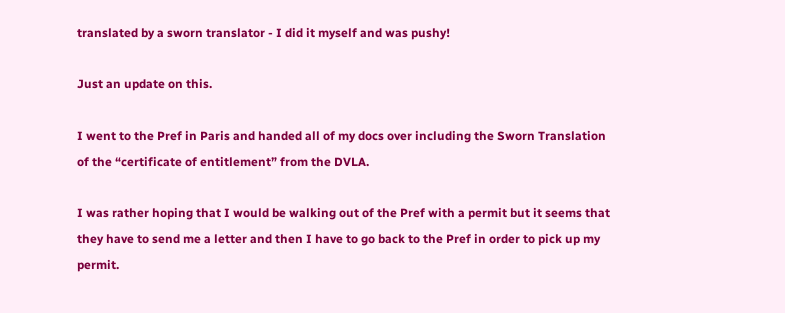translated by a sworn translator - I did it myself and was pushy!

Just an update on this.

I went to the Pref in Paris and handed all of my docs over including the Sworn Translation of the “certificate of entitlement” from the DVLA.

I was rather hoping that I would be walking out of the Pref with a permit but it seems that they have to send me a letter and then I have to go back to the Pref in order to pick up my permit.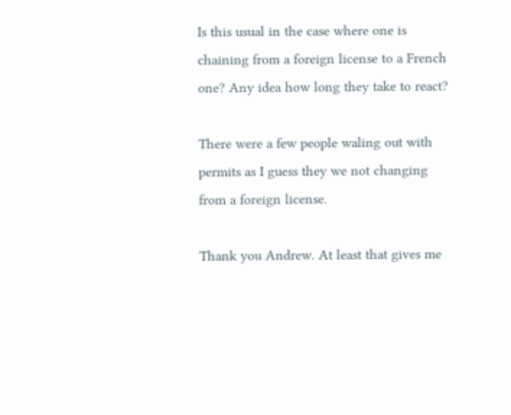Is this usual in the case where one is chaining from a foreign license to a French one? Any idea how long they take to react?

There were a few people waling out with permits as I guess they we not changing from a foreign license.

Thank you Andrew. At least that gives me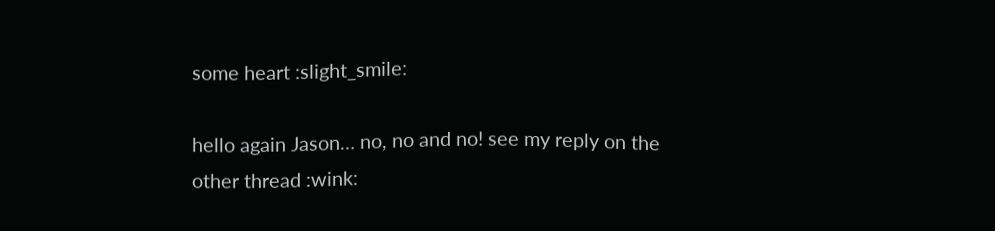some heart :slight_smile:

hello again Jason… no, no and no! see my reply on the other thread :wink: